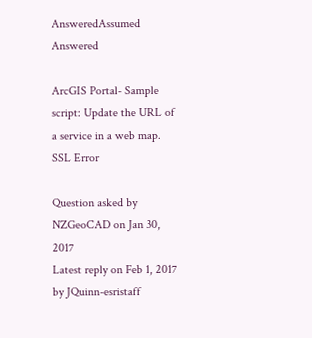AnsweredAssumed Answered

ArcGIS Portal- Sample script: Update the URL of a service in a web map. SSL Error

Question asked by NZGeoCAD on Jan 30, 2017
Latest reply on Feb 1, 2017 by JQuinn-esristaff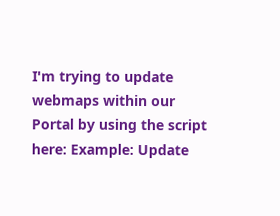I'm trying to update webmaps within our Portal by using the script here: Example: Update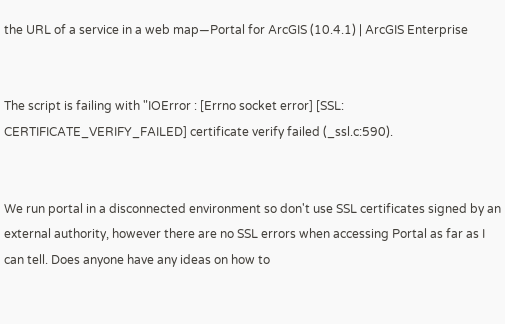the URL of a service in a web map—Portal for ArcGIS (10.4.1) | ArcGIS Enterprise


The script is failing with "IOError : [Errno socket error] [SSL: CERTIFICATE_VERIFY_FAILED] certificate verify failed (_ssl.c:590).


We run portal in a disconnected environment so don't use SSL certificates signed by an external authority, however there are no SSL errors when accessing Portal as far as I can tell. Does anyone have any ideas on how to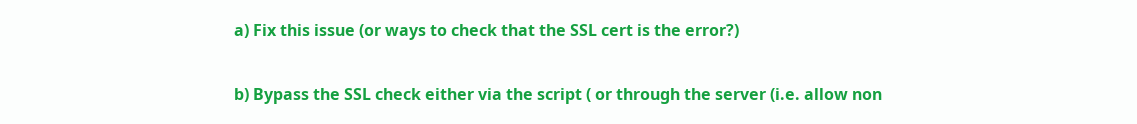a) Fix this issue (or ways to check that the SSL cert is the error?)

b) Bypass the SSL check either via the script ( or through the server (i.e. allow non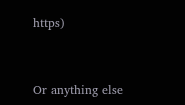https)


Or anything else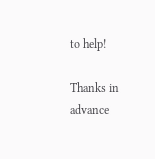to help!

Thanks in advance